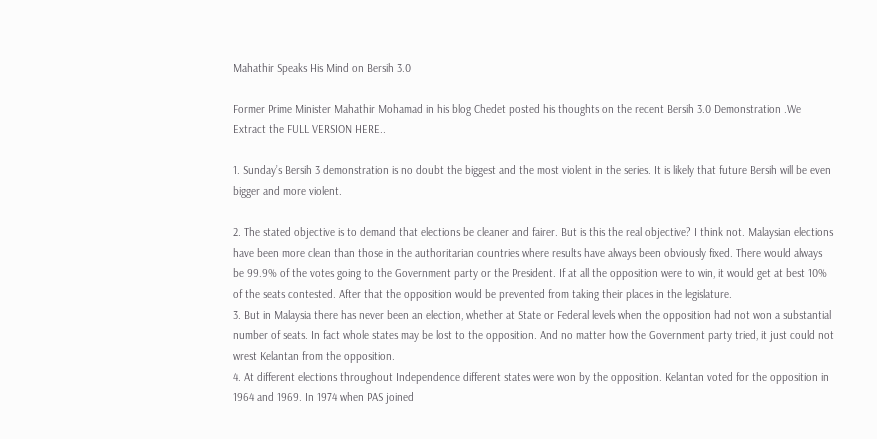Mahathir Speaks His Mind on Bersih 3.0

Former Prime Minister Mahathir Mohamad in his blog Chedet posted his thoughts on the recent Bersih 3.0 Demonstration .We Extract the FULL VERSION HERE..

1. Sunday’s Bersih 3 demonstration is no doubt the biggest and the most violent in the series. It is likely that future Bersih will be even bigger and more violent.

2. The stated objective is to demand that elections be cleaner and fairer. But is this the real objective? I think not. Malaysian elections have been more clean than those in the authoritarian countries where results have always been obviously fixed. There would always be 99.9% of the votes going to the Government party or the President. If at all the opposition were to win, it would get at best 10% of the seats contested. After that the opposition would be prevented from taking their places in the legislature.
3. But in Malaysia there has never been an election, whether at State or Federal levels when the opposition had not won a substantial number of seats. In fact whole states may be lost to the opposition. And no matter how the Government party tried, it just could not wrest Kelantan from the opposition.
4. At different elections throughout Independence different states were won by the opposition. Kelantan voted for the opposition in 1964 and 1969. In 1974 when PAS joined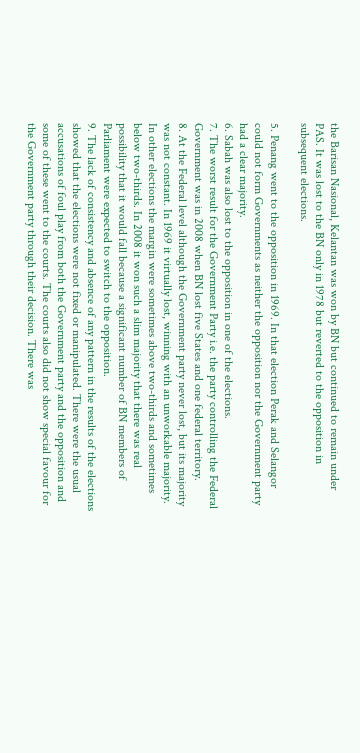the Barisan Nasional, Kelantan was won by BN but continued to remain under PAS. It was lost to the BN only in 1978 but reverted to the opposition in subsequent elections.

5. Penang went to the opposition in 1969. In that election Perak and Selangor could not form Governments as neither the opposition nor the Government party had a clear majority.
6. Sabah was also lost to the opposition in one of the elections.
7. The worst result for the Government Party i.e. the party controlling the Federal Government was in 2008 when BN lost five States and one federal territory.
8. At the Federal level although the Government party never lost, but its majority was not constant. In 1969 it virtually lost, winning with an unworkable majority. In other elections the margin were sometimes above two-thirds and sometimes below two-thirds. In 2008 it won such a slim majority that there was real possibility that it would fall because a significant number of BN members of Parliament were expected to switch to the opposition.
9. The lack of consistency and absence of any pattern in the results of the elections showed that the elections were not fixed or manipulated. There were the usual accusations of foul play from both the Government party and the opposition and some of these went to the courts. The courts also did not show special favour for the Government party through their decision. There was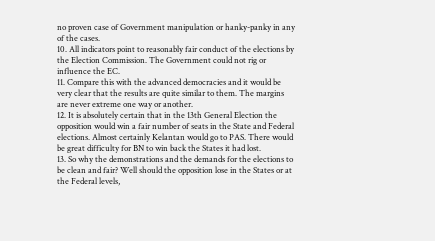no proven case of Government manipulation or hanky-panky in any of the cases.
10. All indicators point to reasonably fair conduct of the elections by the Election Commission. The Government could not rig or influence the EC.
11. Compare this with the advanced democracies and it would be very clear that the results are quite similar to them. The margins are never extreme one way or another.
12. It is absolutely certain that in the 13th General Election the opposition would win a fair number of seats in the State and Federal elections. Almost certainly Kelantan would go to PAS. There would be great difficulty for BN to win back the States it had lost.
13. So why the demonstrations and the demands for the elections to be clean and fair? Well should the opposition lose in the States or at the Federal levels,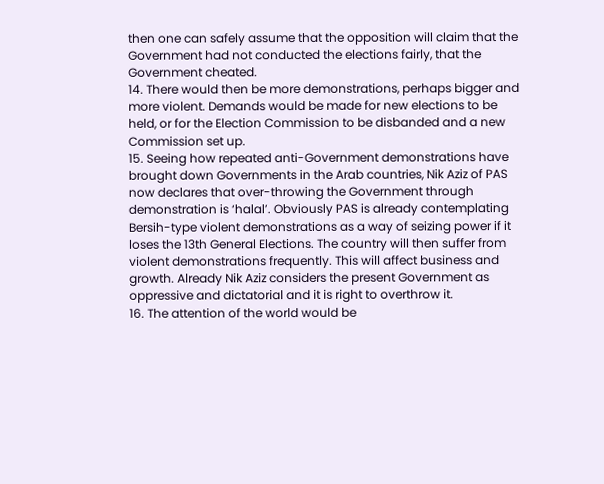then one can safely assume that the opposition will claim that the Government had not conducted the elections fairly, that the Government cheated.
14. There would then be more demonstrations, perhaps bigger and more violent. Demands would be made for new elections to be held, or for the Election Commission to be disbanded and a new Commission set up.
15. Seeing how repeated anti-Government demonstrations have brought down Governments in the Arab countries, Nik Aziz of PAS now declares that over-throwing the Government through demonstration is ‘halal’. Obviously PAS is already contemplating Bersih-type violent demonstrations as a way of seizing power if it loses the 13th General Elections. The country will then suffer from violent demonstrations frequently. This will affect business and growth. Already Nik Aziz considers the present Government as oppressive and dictatorial and it is right to overthrow it.
16. The attention of the world would be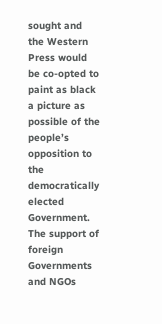sought and the Western Press would be co-opted to paint as black a picture as possible of the people’s opposition to the democratically elected Government. The support of foreign Governments and NGOs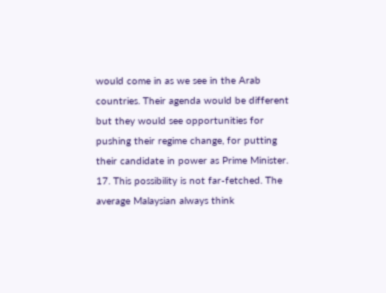would come in as we see in the Arab countries. Their agenda would be different but they would see opportunities for pushing their regime change, for putting their candidate in power as Prime Minister.
17. This possibility is not far-fetched. The average Malaysian always think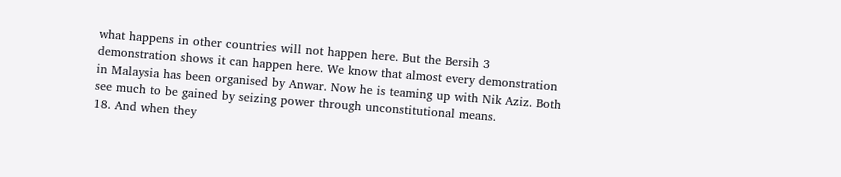what happens in other countries will not happen here. But the Bersih 3 demonstration shows it can happen here. We know that almost every demonstration in Malaysia has been organised by Anwar. Now he is teaming up with Nik Aziz. Both see much to be gained by seizing power through unconstitutional means.
18. And when they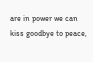are in power we can kiss goodbye to peace,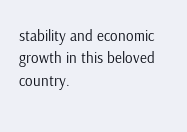stability and economic growth in this beloved country.